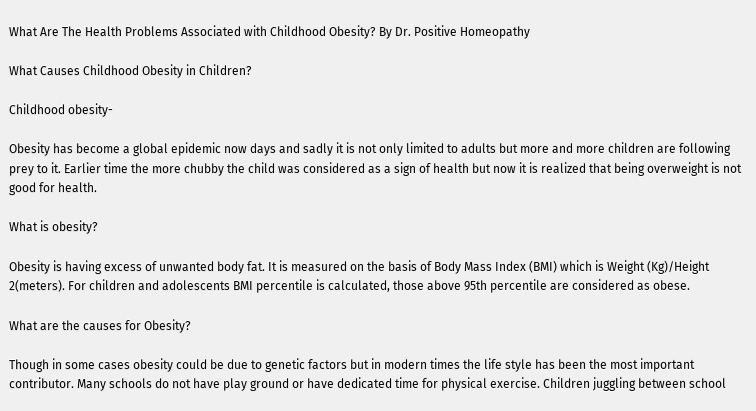What Are The Health Problems Associated with Childhood Obesity? By Dr. Positive Homeopathy

What Causes Childhood Obesity in Children?

Childhood obesity-

Obesity has become a global epidemic now days and sadly it is not only limited to adults but more and more children are following prey to it. Earlier time the more chubby the child was considered as a sign of health but now it is realized that being overweight is not good for health.

What is obesity?

Obesity is having excess of unwanted body fat. It is measured on the basis of Body Mass Index (BMI) which is Weight (Kg)/Height 2(meters). For children and adolescents BMI percentile is calculated, those above 95th percentile are considered as obese.

What are the causes for Obesity?

Though in some cases obesity could be due to genetic factors but in modern times the life style has been the most important contributor. Many schools do not have play ground or have dedicated time for physical exercise. Children juggling between school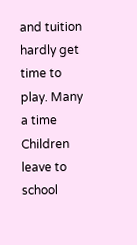and tuition hardly get time to play. Many a time Children leave to school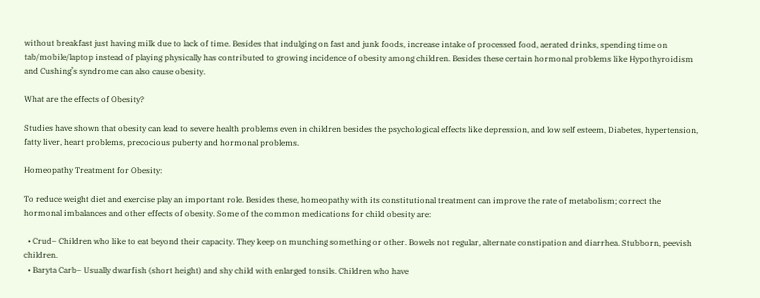without breakfast just having milk due to lack of time. Besides that indulging on fast and junk foods, increase intake of processed food, aerated drinks, spending time on tab/mobile/laptop instead of playing physically has contributed to growing incidence of obesity among children. Besides these certain hormonal problems like Hypothyroidism and Cushing’s syndrome can also cause obesity.

What are the effects of Obesity?

Studies have shown that obesity can lead to severe health problems even in children besides the psychological effects like depression, and low self esteem, Diabetes, hypertension, fatty liver, heart problems, precocious puberty and hormonal problems.

Homeopathy Treatment for Obesity:

To reduce weight diet and exercise play an important role. Besides these, homeopathy with its constitutional treatment can improve the rate of metabolism; correct the hormonal imbalances and other effects of obesity. Some of the common medications for child obesity are:

  • Crud– Children who like to eat beyond their capacity. They keep on munching something or other. Bowels not regular, alternate constipation and diarrhea. Stubborn, peevish children.
  • Baryta Carb– Usually dwarfish (short height) and shy child with enlarged tonsils. Children who have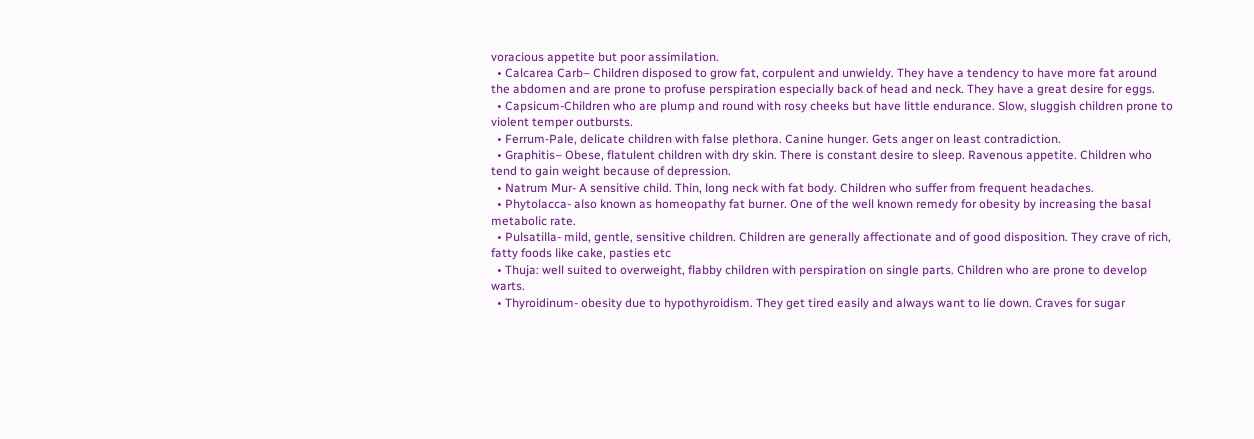voracious appetite but poor assimilation.
  • Calcarea Carb– Children disposed to grow fat, corpulent and unwieldy. They have a tendency to have more fat around the abdomen and are prone to profuse perspiration especially back of head and neck. They have a great desire for eggs.
  • Capsicum-Children who are plump and round with rosy cheeks but have little endurance. Slow, sluggish children prone to violent temper outbursts.
  • Ferrum-Pale, delicate children with false plethora. Canine hunger. Gets anger on least contradiction.
  • Graphitis– Obese, flatulent children with dry skin. There is constant desire to sleep. Ravenous appetite. Children who tend to gain weight because of depression.
  • Natrum Mur- A sensitive child. Thin, long neck with fat body. Children who suffer from frequent headaches.
  • Phytolacca- also known as homeopathy fat burner. One of the well known remedy for obesity by increasing the basal metabolic rate.
  • Pulsatilla- mild, gentle, sensitive children. Children are generally affectionate and of good disposition. They crave of rich, fatty foods like cake, pasties etc
  • Thuja: well suited to overweight, flabby children with perspiration on single parts. Children who are prone to develop warts.
  • Thyroidinum- obesity due to hypothyroidism. They get tired easily and always want to lie down. Craves for sugar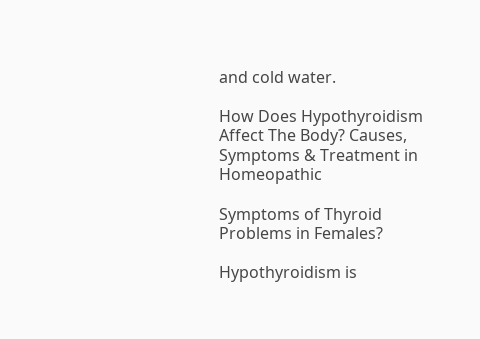and cold water.

How Does Hypothyroidism Affect The Body? Causes, Symptoms & Treatment in Homeopathic

Symptoms of Thyroid Problems in Females?

Hypothyroidism is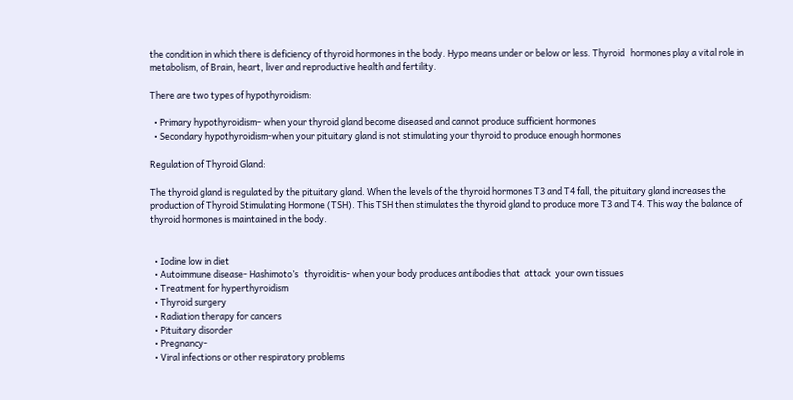the condition in which there is deficiency of thyroid hormones in the body. Hypo means under or below or less. Thyroid   hormones play a vital role in metabolism, of Brain, heart, liver and reproductive health and fertility.

There are two types of hypothyroidism:

  • Primary hypothyroidism– when your thyroid gland become diseased and cannot produce sufficient hormones
  • Secondary hypothyroidism-when your pituitary gland is not stimulating your thyroid to produce enough hormones

Regulation of Thyroid Gland:

The thyroid gland is regulated by the pituitary gland. When the levels of the thyroid hormones T3 and T4 fall, the pituitary gland increases the production of Thyroid Stimulating Hormone (TSH). This TSH then stimulates the thyroid gland to produce more T3 and T4. This way the balance of thyroid hormones is maintained in the body.


  • Iodine low in diet
  • Autoimmune disease- Hashimoto’s   thyroiditis- when your body produces antibodies that  attack  your own tissues
  • Treatment for hyperthyroidism
  • Thyroid surgery
  • Radiation therapy for cancers
  • Pituitary disorder
  • Pregnancy-
  • Viral infections or other respiratory problems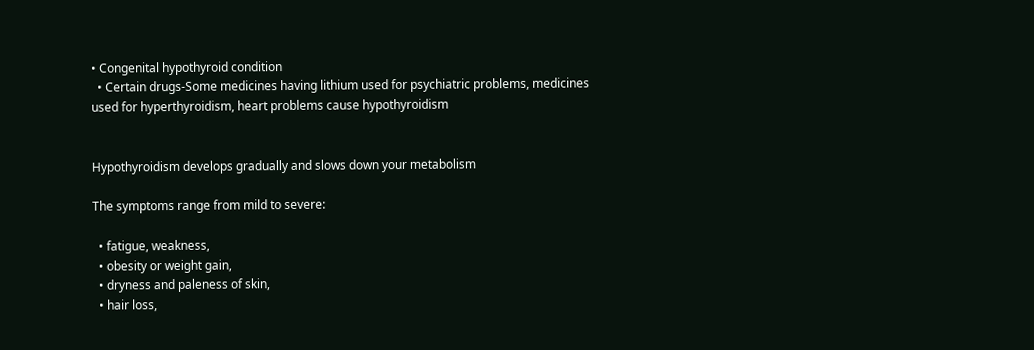• Congenital hypothyroid condition
  • Certain drugs-Some medicines having lithium used for psychiatric problems, medicines used for hyperthyroidism, heart problems cause hypothyroidism


Hypothyroidism develops gradually and slows down your metabolism

The symptoms range from mild to severe:

  • fatigue, weakness,
  • obesity or weight gain,
  • dryness and paleness of skin,
  • hair loss,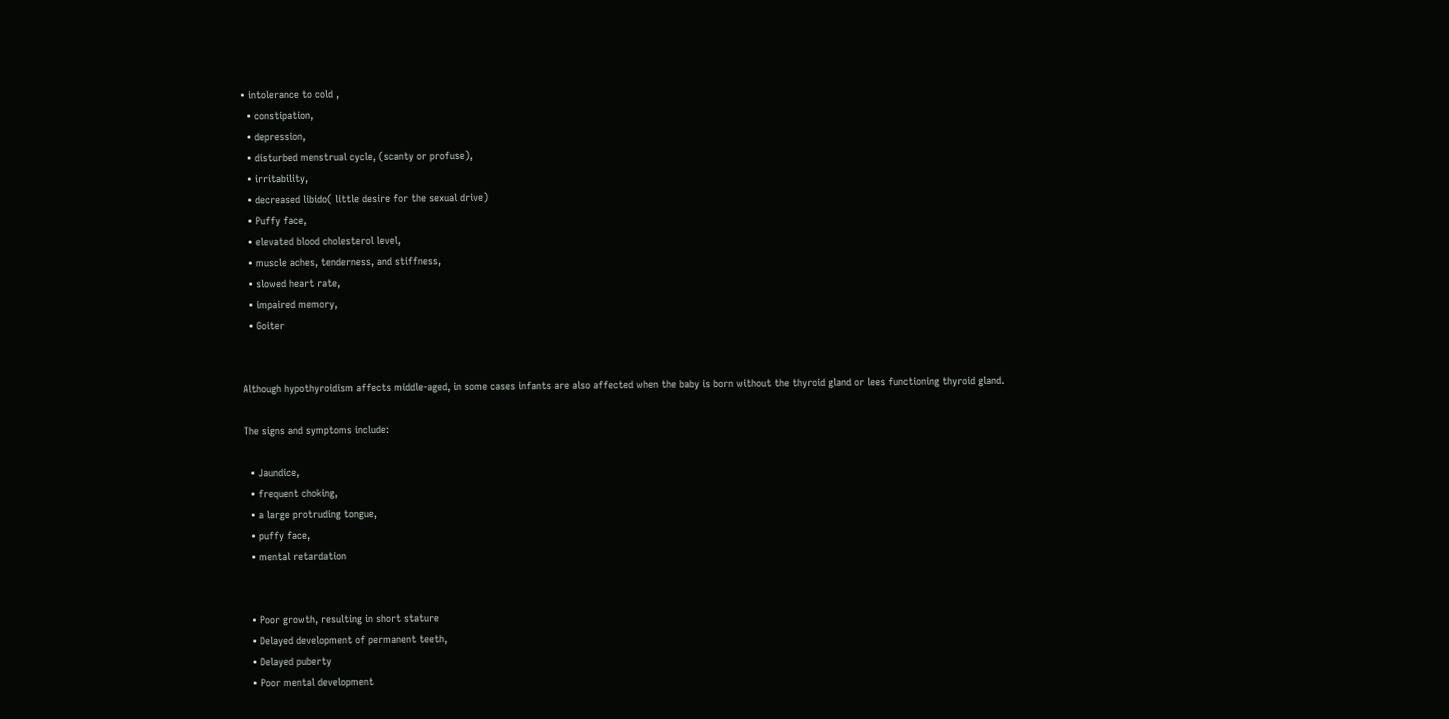• intolerance to cold ,
  • constipation,
  • depression,
  • disturbed menstrual cycle, (scanty or profuse),
  • irritability,
  • decreased libido( little desire for the sexual drive)
  • Puffy face,
  • elevated blood cholesterol level,
  • muscle aches, tenderness, and stiffness,
  • slowed heart rate,
  • impaired memory,
  • Goiter


Although hypothyroidism affects middle-aged, in some cases infants are also affected when the baby is born without the thyroid gland or lees functioning thyroid gland.

The signs and symptoms include:

  • Jaundice,
  • frequent choking,
  • a large protruding tongue,
  • puffy face,
  • mental retardation


  • Poor growth, resulting in short stature
  • Delayed development of permanent teeth,
  • Delayed puberty
  • Poor mental development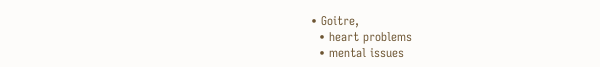• Goitre,
  • heart problems
  • mental issues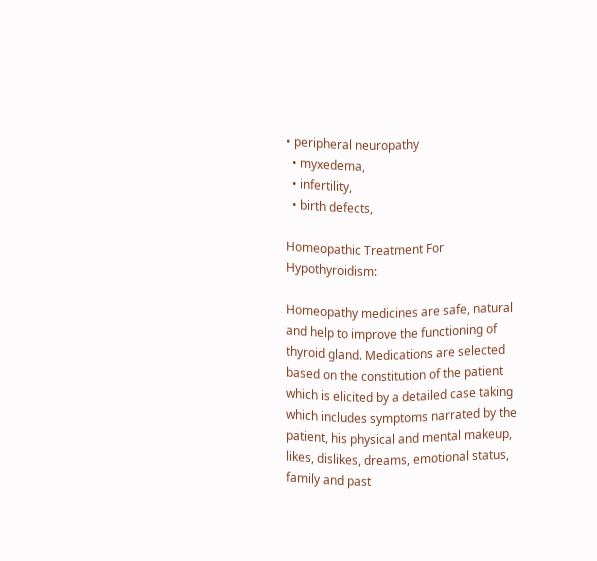• peripheral neuropathy
  • myxedema,
  • infertility,
  • birth defects,

Homeopathic Treatment For Hypothyroidism:

Homeopathy medicines are safe, natural and help to improve the functioning of thyroid gland. Medications are selected based on the constitution of the patient which is elicited by a detailed case taking which includes symptoms narrated by the patient, his physical and mental makeup,  likes, dislikes, dreams, emotional status, family and past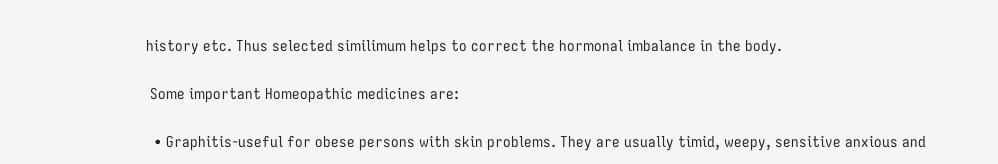history etc. Thus selected similimum helps to correct the hormonal imbalance in the body.

 Some important Homeopathic medicines are:

  • Graphitis-useful for obese persons with skin problems. They are usually timid, weepy, sensitive anxious and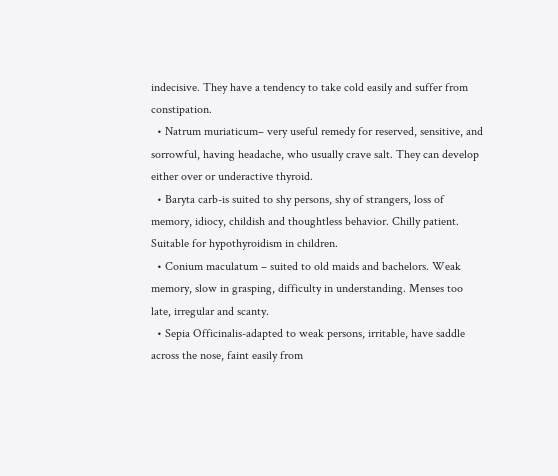indecisive. They have a tendency to take cold easily and suffer from constipation.
  • Natrum muriaticum– very useful remedy for reserved, sensitive, and sorrowful, having headache, who usually crave salt. They can develop either over or underactive thyroid.
  • Baryta carb-is suited to shy persons, shy of strangers, loss of memory, idiocy, childish and thoughtless behavior. Chilly patient. Suitable for hypothyroidism in children.
  • Conium maculatum – suited to old maids and bachelors. Weak memory, slow in grasping, difficulty in understanding. Menses too late, irregular and scanty.
  • Sepia Officinalis-adapted to weak persons, irritable, have saddle across the nose, faint easily from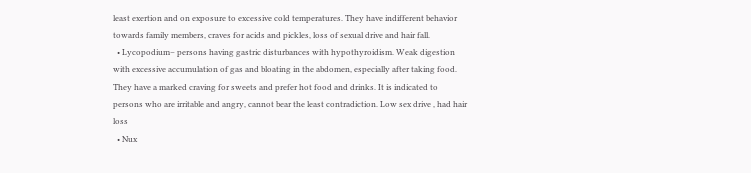least exertion and on exposure to excessive cold temperatures. They have indifferent behavior towards family members, craves for acids and pickles, loss of sexual drive and hair fall.
  • Lycopodium– persons having gastric disturbances with hypothyroidism. Weak digestion with excessive accumulation of gas and bloating in the abdomen, especially after taking food. They have a marked craving for sweets and prefer hot food and drinks. It is indicated to persons who are irritable and angry, cannot bear the least contradiction. Low sex drive , had hair loss
  • Nux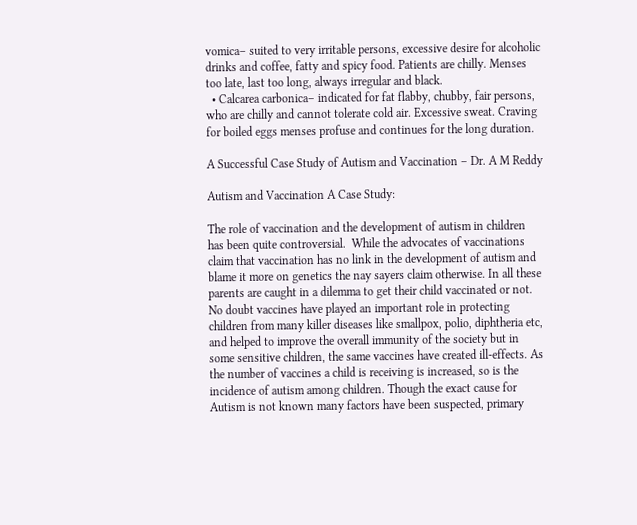vomica– suited to very irritable persons, excessive desire for alcoholic drinks and coffee, fatty and spicy food. Patients are chilly. Menses too late, last too long, always irregular and black.
  • Calcarea carbonica– indicated for fat flabby, chubby, fair persons, who are chilly and cannot tolerate cold air. Excessive sweat. Craving for boiled eggs menses profuse and continues for the long duration.

A Successful Case Study of Autism and Vaccination – Dr. A M Reddy

Autism and Vaccination A Case Study:

The role of vaccination and the development of autism in children has been quite controversial.  While the advocates of vaccinations claim that vaccination has no link in the development of autism and blame it more on genetics the nay sayers claim otherwise. In all these parents are caught in a dilemma to get their child vaccinated or not.  No doubt vaccines have played an important role in protecting children from many killer diseases like smallpox, polio, diphtheria etc, and helped to improve the overall immunity of the society but in some sensitive children, the same vaccines have created ill-effects. As the number of vaccines a child is receiving is increased, so is the incidence of autism among children. Though the exact cause for Autism is not known many factors have been suspected, primary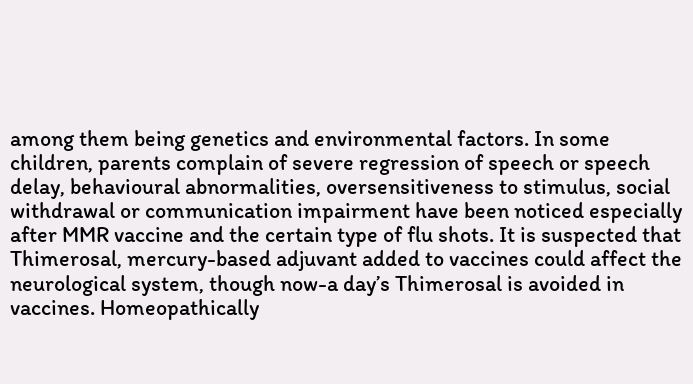among them being genetics and environmental factors. In some children, parents complain of severe regression of speech or speech delay, behavioural abnormalities, oversensitiveness to stimulus, social withdrawal or communication impairment have been noticed especially after MMR vaccine and the certain type of flu shots. It is suspected that Thimerosal, mercury-based adjuvant added to vaccines could affect the neurological system, though now-a day’s Thimerosal is avoided in vaccines. Homeopathically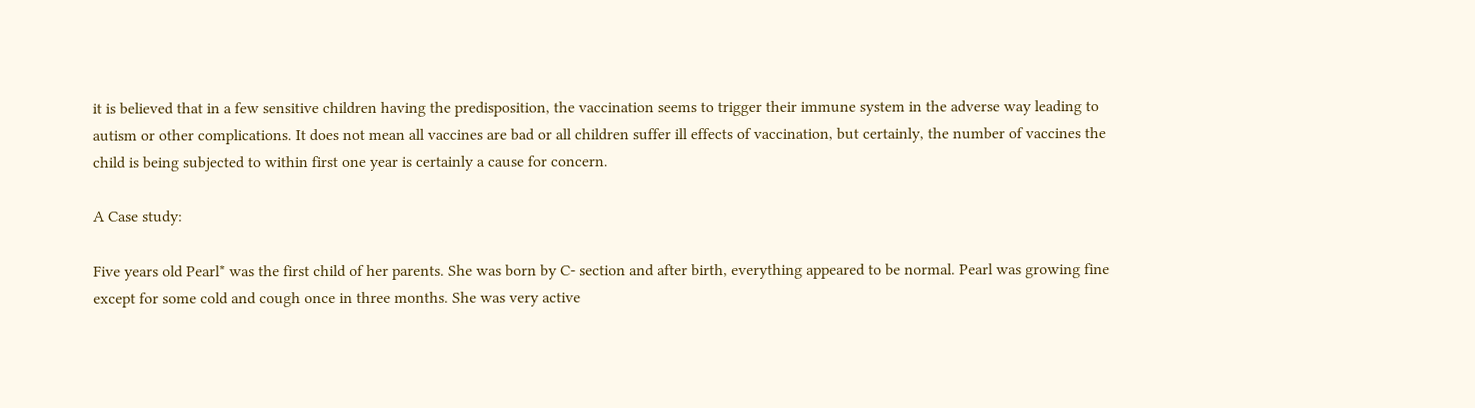it is believed that in a few sensitive children having the predisposition, the vaccination seems to trigger their immune system in the adverse way leading to autism or other complications. It does not mean all vaccines are bad or all children suffer ill effects of vaccination, but certainly, the number of vaccines the child is being subjected to within first one year is certainly a cause for concern.

A Case study:

Five years old Pearl* was the first child of her parents. She was born by C- section and after birth, everything appeared to be normal. Pearl was growing fine except for some cold and cough once in three months. She was very active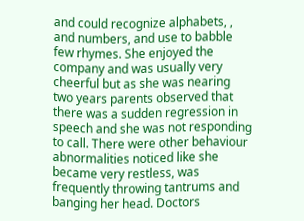and could recognize alphabets, , and numbers, and use to babble few rhymes. She enjoyed the company and was usually very cheerful but as she was nearing two years parents observed that there was a sudden regression in speech and she was not responding to call. There were other behaviour abnormalities noticed like she became very restless, was frequently throwing tantrums and banging her head. Doctors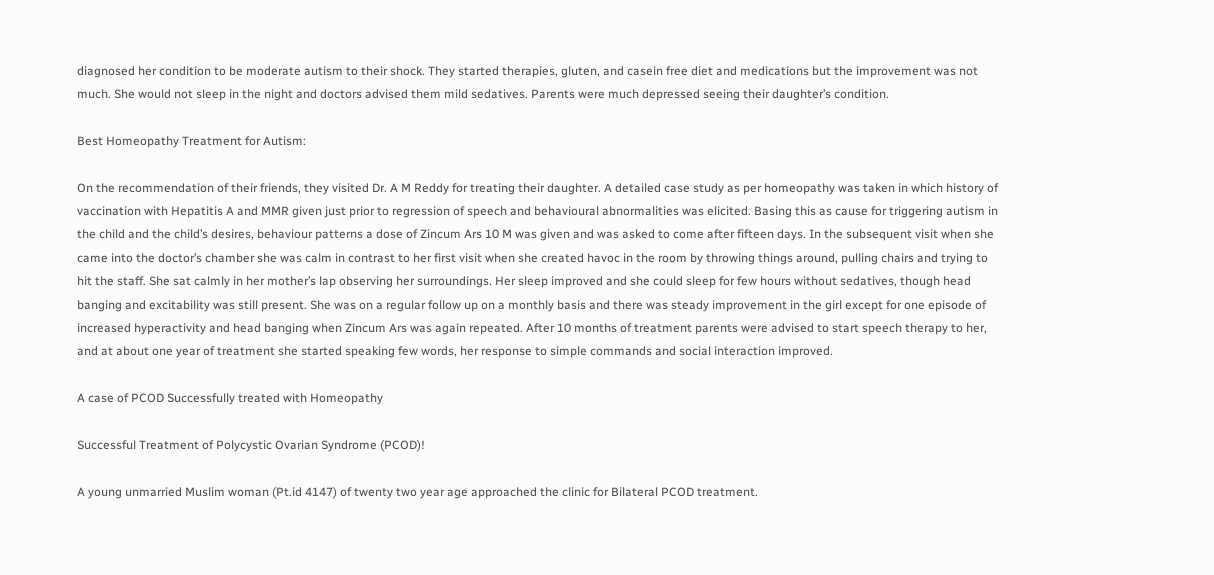diagnosed her condition to be moderate autism to their shock. They started therapies, gluten, and casein free diet and medications but the improvement was not much. She would not sleep in the night and doctors advised them mild sedatives. Parents were much depressed seeing their daughter’s condition.

Best Homeopathy Treatment for Autism:

On the recommendation of their friends, they visited Dr. A M Reddy for treating their daughter. A detailed case study as per homeopathy was taken in which history of vaccination with Hepatitis A and MMR given just prior to regression of speech and behavioural abnormalities was elicited. Basing this as cause for triggering autism in the child and the child’s desires, behaviour patterns a dose of Zincum Ars 10 M was given and was asked to come after fifteen days. In the subsequent visit when she came into the doctor’s chamber she was calm in contrast to her first visit when she created havoc in the room by throwing things around, pulling chairs and trying to hit the staff. She sat calmly in her mother’s lap observing her surroundings. Her sleep improved and she could sleep for few hours without sedatives, though head banging and excitability was still present. She was on a regular follow up on a monthly basis and there was steady improvement in the girl except for one episode of increased hyperactivity and head banging when Zincum Ars was again repeated. After 10 months of treatment parents were advised to start speech therapy to her, and at about one year of treatment she started speaking few words, her response to simple commands and social interaction improved.

A case of PCOD Successfully treated with Homeopathy

Successful Treatment of Polycystic Ovarian Syndrome (PCOD)!

A young unmarried Muslim woman (Pt.id 4147) of twenty two year age approached the clinic for Bilateral PCOD treatment.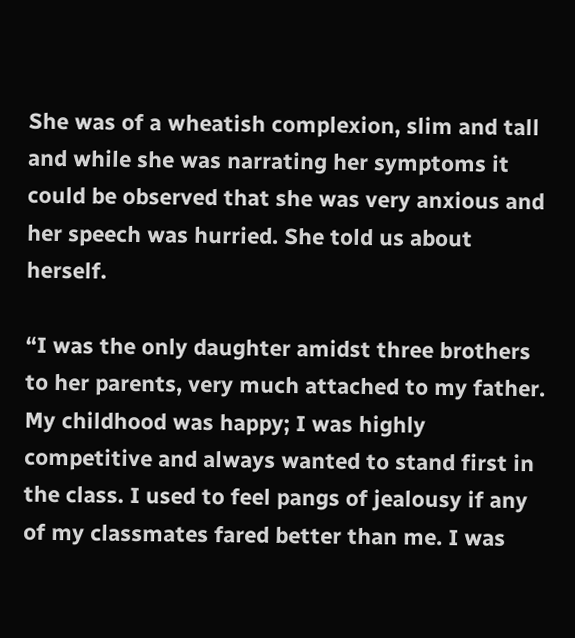She was of a wheatish complexion, slim and tall and while she was narrating her symptoms it could be observed that she was very anxious and her speech was hurried. She told us about herself.

“I was the only daughter amidst three brothers to her parents, very much attached to my father. My childhood was happy; I was highly competitive and always wanted to stand first in the class. I used to feel pangs of jealousy if any of my classmates fared better than me. I was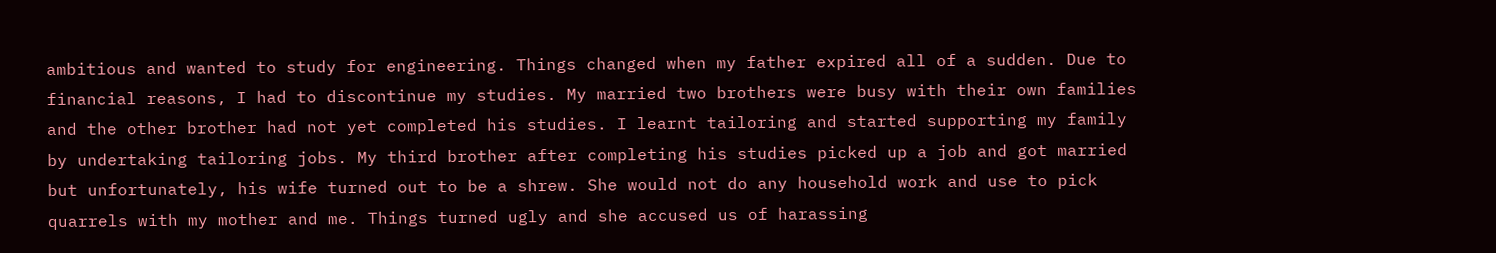ambitious and wanted to study for engineering. Things changed when my father expired all of a sudden. Due to financial reasons, I had to discontinue my studies. My married two brothers were busy with their own families and the other brother had not yet completed his studies. I learnt tailoring and started supporting my family by undertaking tailoring jobs. My third brother after completing his studies picked up a job and got married but unfortunately, his wife turned out to be a shrew. She would not do any household work and use to pick quarrels with my mother and me. Things turned ugly and she accused us of harassing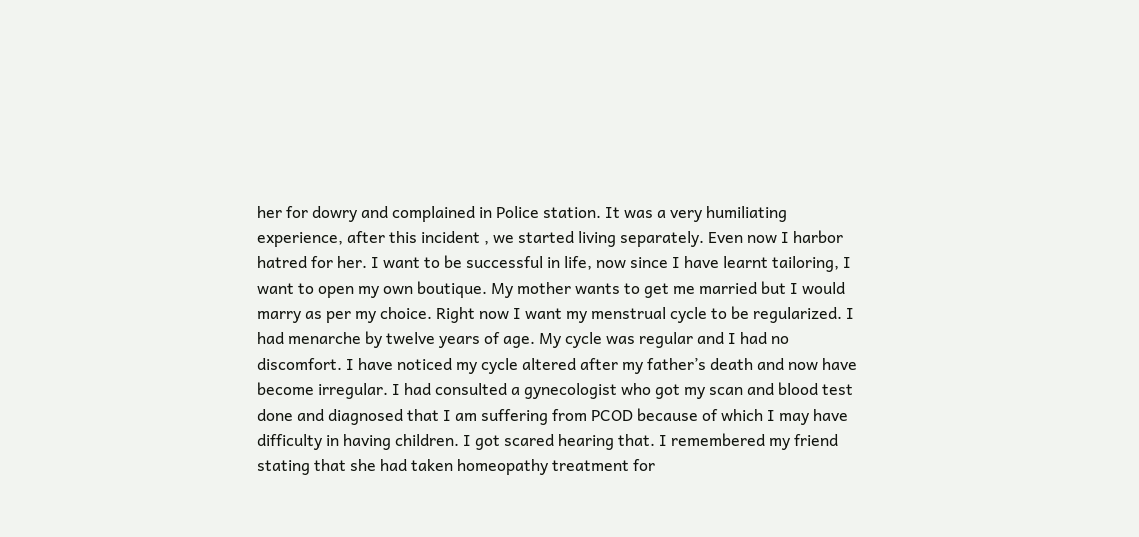her for dowry and complained in Police station. It was a very humiliating experience, after this incident , we started living separately. Even now I harbor hatred for her. I want to be successful in life, now since I have learnt tailoring, I want to open my own boutique. My mother wants to get me married but I would marry as per my choice. Right now I want my menstrual cycle to be regularized. I had menarche by twelve years of age. My cycle was regular and I had no discomfort. I have noticed my cycle altered after my father’s death and now have become irregular. I had consulted a gynecologist who got my scan and blood test done and diagnosed that I am suffering from PCOD because of which I may have difficulty in having children. I got scared hearing that. I remembered my friend stating that she had taken homeopathy treatment for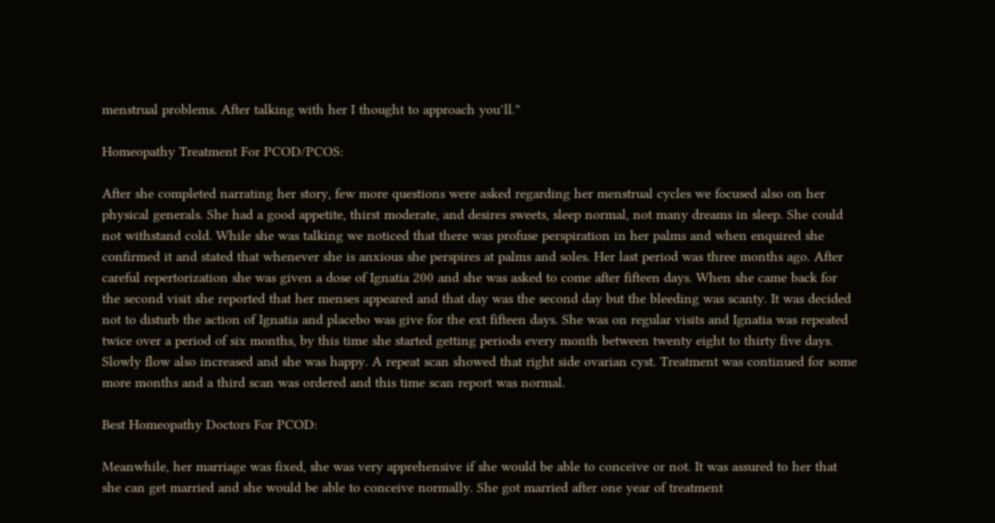menstrual problems. After talking with her I thought to approach you’ll.”

Homeopathy Treatment For PCOD/PCOS:

After she completed narrating her story, few more questions were asked regarding her menstrual cycles we focused also on her physical generals. She had a good appetite, thirst moderate, and desires sweets, sleep normal, not many dreams in sleep. She could not withstand cold. While she was talking we noticed that there was profuse perspiration in her palms and when enquired she confirmed it and stated that whenever she is anxious she perspires at palms and soles. Her last period was three months ago. After careful repertorization she was given a dose of Ignatia 200 and she was asked to come after fifteen days. When she came back for the second visit she reported that her menses appeared and that day was the second day but the bleeding was scanty. It was decided not to disturb the action of Ignatia and placebo was give for the ext fifteen days. She was on regular visits and Ignatia was repeated twice over a period of six months, by this time she started getting periods every month between twenty eight to thirty five days. Slowly flow also increased and she was happy. A repeat scan showed that right side ovarian cyst. Treatment was continued for some more months and a third scan was ordered and this time scan report was normal.

Best Homeopathy Doctors For PCOD:

Meanwhile, her marriage was fixed, she was very apprehensive if she would be able to conceive or not. It was assured to her that she can get married and she would be able to conceive normally. She got married after one year of treatment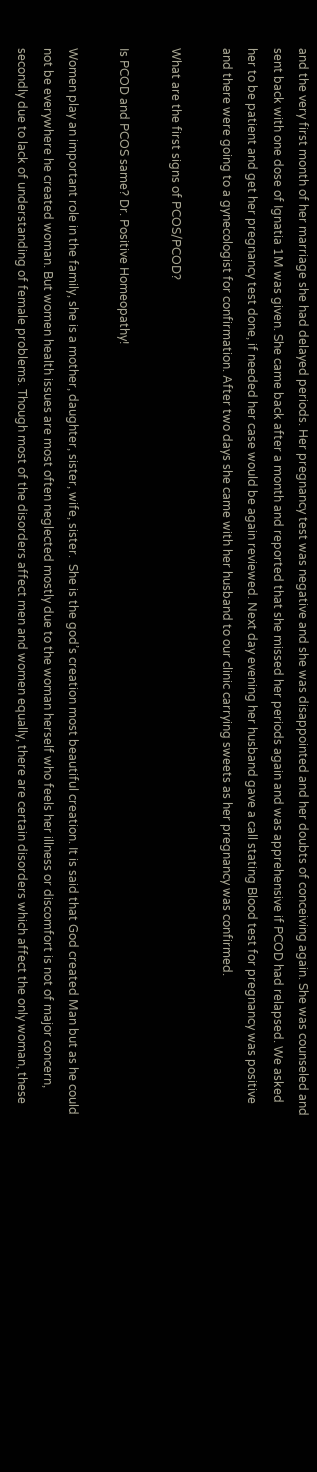and the very first month of her marriage she had delayed periods. Her pregnancy test was negative and she was disappointed and her doubts of conceiving again. She was counseled and sent back with one dose of Ignatia 1M was given. She came back after a month and reported that she missed her periods again and was apprehensive if PCOD had relapsed. We asked her to be patient and get her pregnancy test done, if needed her case would be again reviewed. Next day evening her husband gave a call stating Blood test for pregnancy was positive and there were going to a gynecologist for confirmation. After two days she came with her husband to our clinic carrying sweets as her pregnancy was confirmed.

What are the first signs of PCOS/PCOD?

Is PCOD and PCOS same? Dr. Positive Homeopathy!

Women play an important role in the family, she is a mother, daughter, sister, wife, sister.  She is the god’s creation most beautiful creation. It is said that God created Man but as he could not be everywhere he created woman. But women health issues are most often neglected mostly due to the woman herself who feels her illness or discomfort is not of major concern, secondly due to lack of understanding of female problems. Though most of the disorders affect men and women equally, there are certain disorders which affect the only woman, these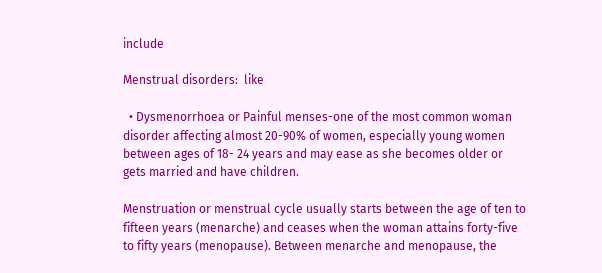include

Menstrual disorders:  like

  • Dysmenorrhoea or Painful menses-one of the most common woman disorder affecting almost 20-90% of women, especially young women between ages of 18- 24 years and may ease as she becomes older or gets married and have children.

Menstruation or menstrual cycle usually starts between the age of ten to fifteen years (menarche) and ceases when the woman attains forty-five to fifty years (menopause). Between menarche and menopause, the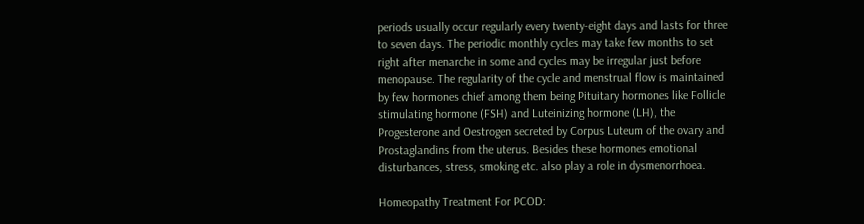periods usually occur regularly every twenty-eight days and lasts for three to seven days. The periodic monthly cycles may take few months to set right after menarche in some and cycles may be irregular just before menopause. The regularity of the cycle and menstrual flow is maintained by few hormones chief among them being Pituitary hormones like Follicle stimulating hormone (FSH) and Luteinizing hormone (LH), the Progesterone and Oestrogen secreted by Corpus Luteum of the ovary and Prostaglandins from the uterus. Besides these hormones emotional disturbances, stress, smoking etc. also play a role in dysmenorrhoea.

Homeopathy Treatment For PCOD: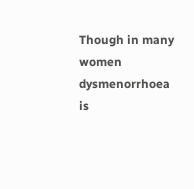Though in many women dysmenorrhoea is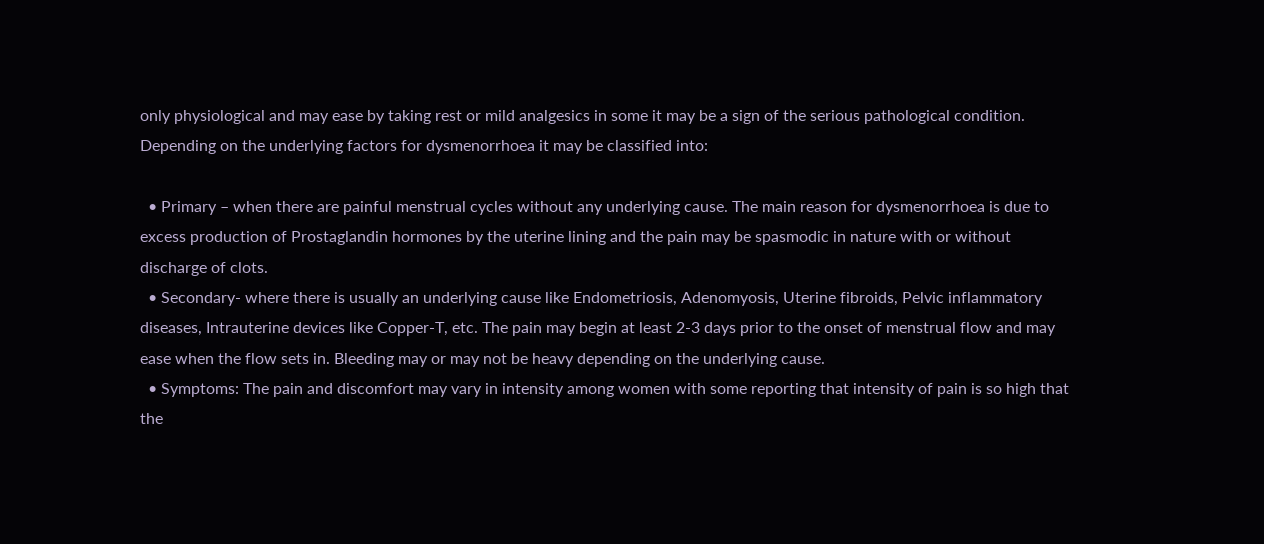only physiological and may ease by taking rest or mild analgesics in some it may be a sign of the serious pathological condition. Depending on the underlying factors for dysmenorrhoea it may be classified into:

  • Primary – when there are painful menstrual cycles without any underlying cause. The main reason for dysmenorrhoea is due to excess production of Prostaglandin hormones by the uterine lining and the pain may be spasmodic in nature with or without discharge of clots.
  • Secondary- where there is usually an underlying cause like Endometriosis, Adenomyosis, Uterine fibroids, Pelvic inflammatory diseases, Intrauterine devices like Copper-T, etc. The pain may begin at least 2-3 days prior to the onset of menstrual flow and may ease when the flow sets in. Bleeding may or may not be heavy depending on the underlying cause.
  • Symptoms: The pain and discomfort may vary in intensity among women with some reporting that intensity of pain is so high that the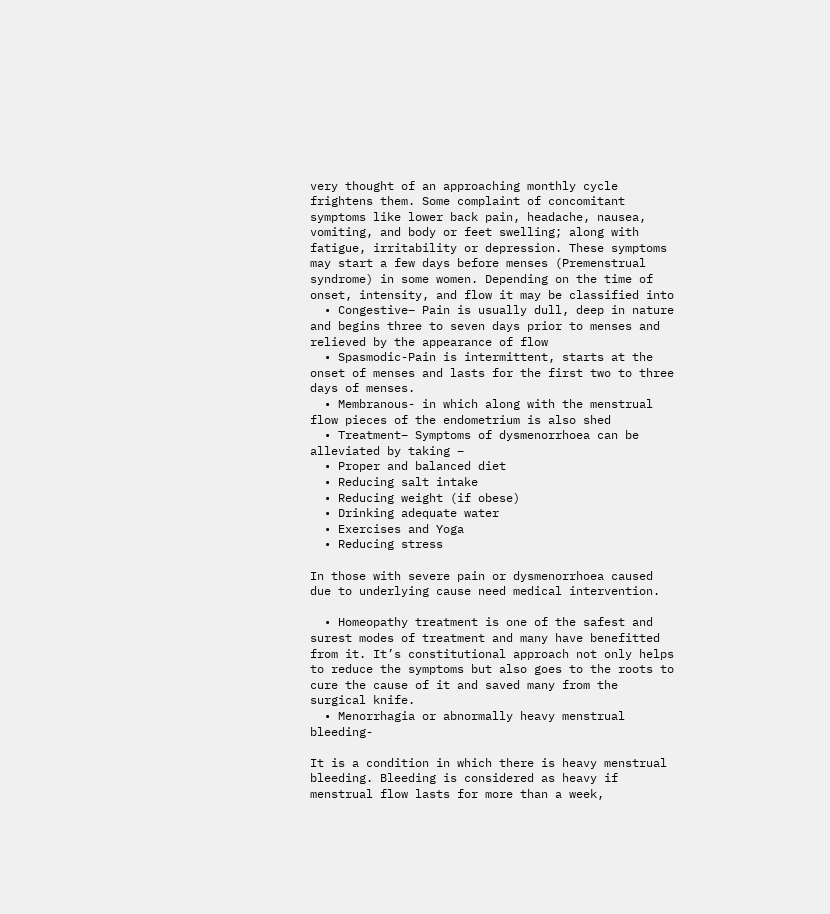very thought of an approaching monthly cycle frightens them. Some complaint of concomitant symptoms like lower back pain, headache, nausea, vomiting, and body or feet swelling; along with fatigue, irritability or depression. These symptoms may start a few days before menses (Premenstrual syndrome) in some women. Depending on the time of onset, intensity, and flow it may be classified into
  • Congestive– Pain is usually dull, deep in nature and begins three to seven days prior to menses and relieved by the appearance of flow
  • Spasmodic-Pain is intermittent, starts at the onset of menses and lasts for the first two to three days of menses.
  • Membranous- in which along with the menstrual flow pieces of the endometrium is also shed
  • Treatment– Symptoms of dysmenorrhoea can be alleviated by taking –
  • Proper and balanced diet
  • Reducing salt intake
  • Reducing weight (if obese)
  • Drinking adequate water
  • Exercises and Yoga
  • Reducing stress

In those with severe pain or dysmenorrhoea caused due to underlying cause need medical intervention.

  • Homeopathy treatment is one of the safest and surest modes of treatment and many have benefitted from it. It’s constitutional approach not only helps to reduce the symptoms but also goes to the roots to cure the cause of it and saved many from the surgical knife.
  • Menorrhagia or abnormally heavy menstrual bleeding-

It is a condition in which there is heavy menstrual bleeding. Bleeding is considered as heavy if menstrual flow lasts for more than a week,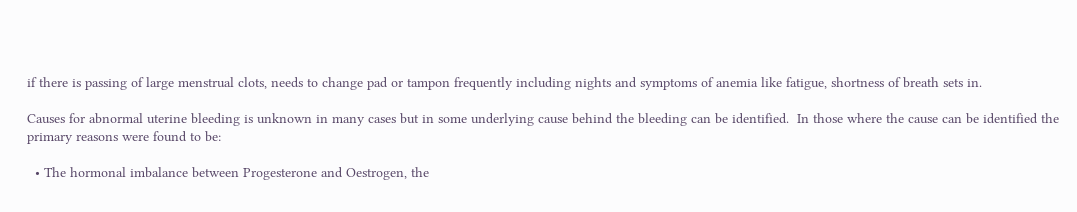if there is passing of large menstrual clots, needs to change pad or tampon frequently including nights and symptoms of anemia like fatigue, shortness of breath sets in.

Causes for abnormal uterine bleeding is unknown in many cases but in some underlying cause behind the bleeding can be identified.  In those where the cause can be identified the primary reasons were found to be:

  • The hormonal imbalance between Progesterone and Oestrogen, the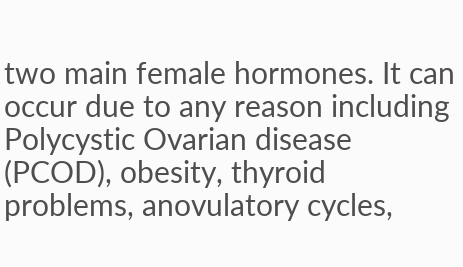two main female hormones. It can occur due to any reason including Polycystic Ovarian disease (PCOD), obesity, thyroid problems, anovulatory cycles,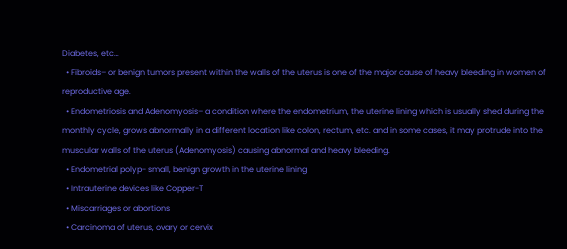Diabetes, etc…
  • Fibroids– or benign tumors present within the walls of the uterus is one of the major cause of heavy bleeding in women of reproductive age.
  • Endometriosis and Adenomyosis– a condition where the endometrium, the uterine lining which is usually shed during the monthly cycle, grows abnormally in a different location like colon, rectum, etc. and in some cases, it may protrude into the muscular walls of the uterus (Adenomyosis) causing abnormal and heavy bleeding.
  • Endometrial polyp- small, benign growth in the uterine lining
  • Intrauterine devices like Copper-T
  • Miscarriages or abortions
  • Carcinoma of uterus, ovary or cervix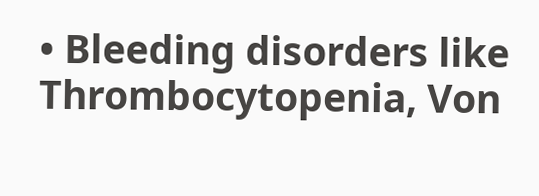• Bleeding disorders like Thrombocytopenia, Von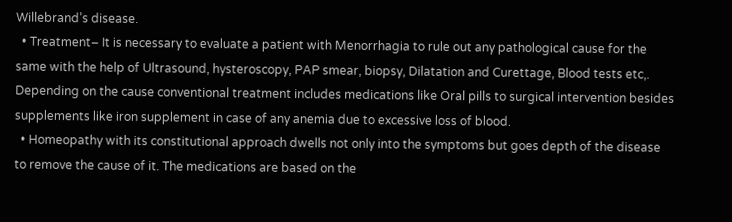Willebrand’s disease.
  • Treatment– It is necessary to evaluate a patient with Menorrhagia to rule out any pathological cause for the same with the help of Ultrasound, hysteroscopy, PAP smear, biopsy, Dilatation and Curettage, Blood tests etc,. Depending on the cause conventional treatment includes medications like Oral pills to surgical intervention besides supplements like iron supplement in case of any anemia due to excessive loss of blood.
  • Homeopathy with its constitutional approach dwells not only into the symptoms but goes depth of the disease to remove the cause of it. The medications are based on the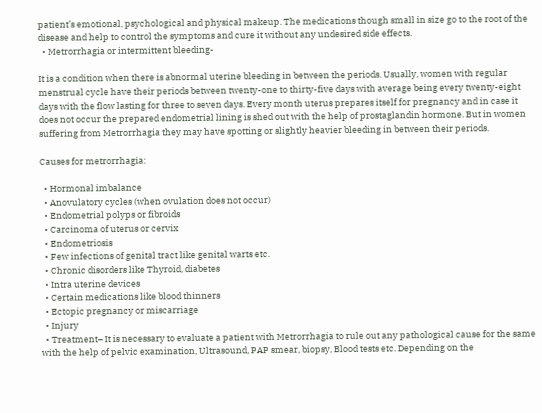patient’s emotional, psychological and physical makeup. The medications though small in size go to the root of the disease and help to control the symptoms and cure it without any undesired side effects.
  • Metrorrhagia or intermittent bleeding-

It is a condition when there is abnormal uterine bleeding in between the periods. Usually, women with regular menstrual cycle have their periods between twenty-one to thirty-five days with average being every twenty-eight days with the flow lasting for three to seven days. Every month uterus prepares itself for pregnancy and in case it does not occur the prepared endometrial lining is shed out with the help of prostaglandin hormone. But in women suffering from Metrorrhagia they may have spotting or slightly heavier bleeding in between their periods.

Causes for metrorrhagia:

  • Hormonal imbalance
  • Anovulatory cycles (when ovulation does not occur)
  • Endometrial polyps or fibroids
  • Carcinoma of uterus or cervix
  • Endometriosis
  • Few infections of genital tract like genital warts etc.
  • Chronic disorders like Thyroid, diabetes
  • Intra uterine devices
  • Certain medications like blood thinners
  • Ectopic pregnancy or miscarriage
  • Injury
  • Treatment– It is necessary to evaluate a patient with Metrorrhagia to rule out any pathological cause for the same with the help of pelvic examination, Ultrasound, PAP smear, biopsy, Blood tests etc. Depending on the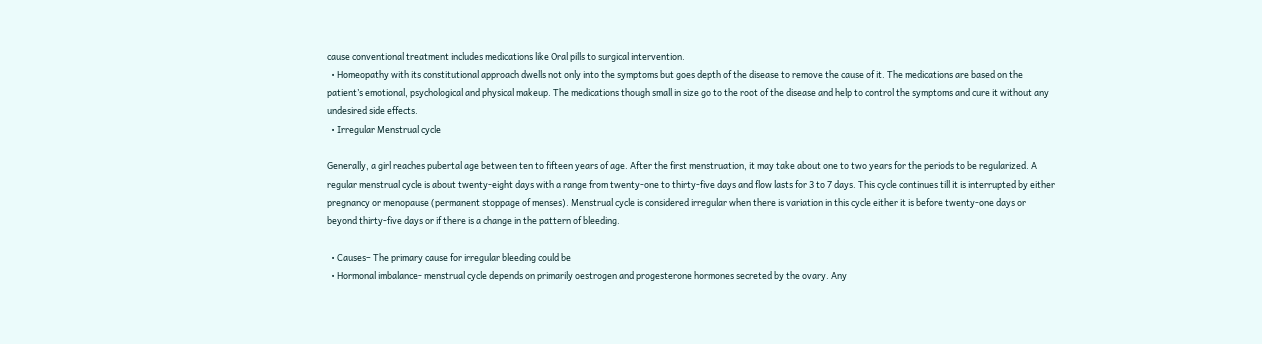cause conventional treatment includes medications like Oral pills to surgical intervention.
  • Homeopathy with its constitutional approach dwells not only into the symptoms but goes depth of the disease to remove the cause of it. The medications are based on the patient’s emotional, psychological and physical makeup. The medications though small in size go to the root of the disease and help to control the symptoms and cure it without any undesired side effects.
  • Irregular Menstrual cycle

Generally, a girl reaches pubertal age between ten to fifteen years of age. After the first menstruation, it may take about one to two years for the periods to be regularized. A regular menstrual cycle is about twenty-eight days with a range from twenty-one to thirty-five days and flow lasts for 3 to 7 days. This cycle continues till it is interrupted by either pregnancy or menopause (permanent stoppage of menses). Menstrual cycle is considered irregular when there is variation in this cycle either it is before twenty-one days or beyond thirty-five days or if there is a change in the pattern of bleeding.

  • Causes– The primary cause for irregular bleeding could be
  • Hormonal imbalance- menstrual cycle depends on primarily oestrogen and progesterone hormones secreted by the ovary. Any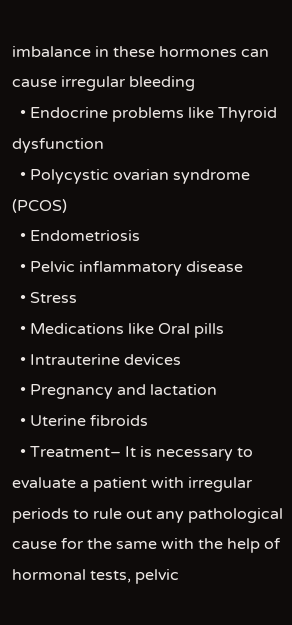imbalance in these hormones can cause irregular bleeding
  • Endocrine problems like Thyroid dysfunction
  • Polycystic ovarian syndrome (PCOS)
  • Endometriosis
  • Pelvic inflammatory disease
  • Stress
  • Medications like Oral pills
  • Intrauterine devices
  • Pregnancy and lactation
  • Uterine fibroids
  • Treatment– It is necessary to evaluate a patient with irregular periods to rule out any pathological cause for the same with the help of hormonal tests, pelvic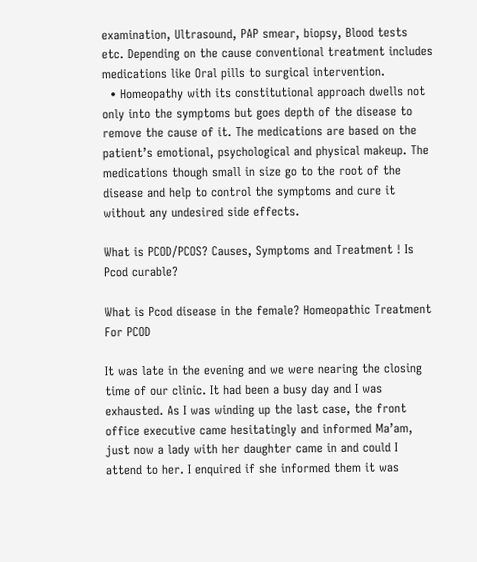examination, Ultrasound, PAP smear, biopsy, Blood tests etc. Depending on the cause conventional treatment includes medications like Oral pills to surgical intervention.
  • Homeopathy with its constitutional approach dwells not only into the symptoms but goes depth of the disease to remove the cause of it. The medications are based on the patient’s emotional, psychological and physical makeup. The medications though small in size go to the root of the disease and help to control the symptoms and cure it without any undesired side effects.

What is PCOD/PCOS? Causes, Symptoms and Treatment ! Is Pcod curable?

What is Pcod disease in the female? Homeopathic Treatment For PCOD

It was late in the evening and we were nearing the closing time of our clinic. It had been a busy day and I was exhausted. As I was winding up the last case, the front office executive came hesitatingly and informed Ma’am, just now a lady with her daughter came in and could I attend to her. I enquired if she informed them it was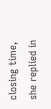closing time, she replied in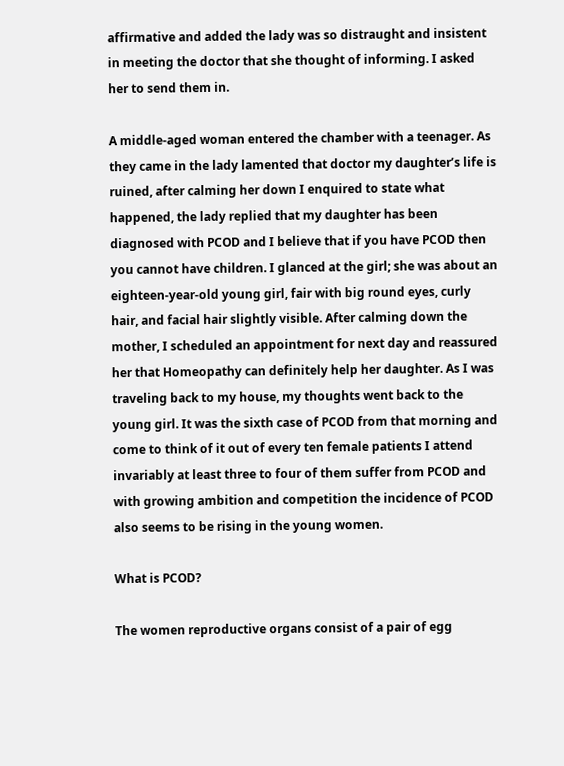affirmative and added the lady was so distraught and insistent in meeting the doctor that she thought of informing. I asked her to send them in.

A middle-aged woman entered the chamber with a teenager. As they came in the lady lamented that doctor my daughter’s life is ruined, after calming her down I enquired to state what happened, the lady replied that my daughter has been diagnosed with PCOD and I believe that if you have PCOD then you cannot have children. I glanced at the girl; she was about an eighteen-year-old young girl, fair with big round eyes, curly hair, and facial hair slightly visible. After calming down the mother, I scheduled an appointment for next day and reassured her that Homeopathy can definitely help her daughter. As I was traveling back to my house, my thoughts went back to the young girl. It was the sixth case of PCOD from that morning and come to think of it out of every ten female patients I attend invariably at least three to four of them suffer from PCOD and with growing ambition and competition the incidence of PCOD also seems to be rising in the young women.

What is PCOD?

The women reproductive organs consist of a pair of egg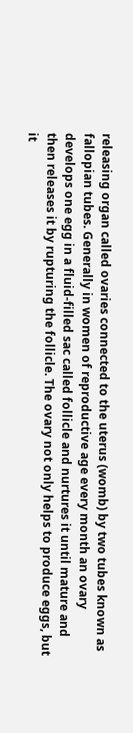releasing organ called ovaries connected to the uterus (womb) by two tubes known as fallopian tubes. Generally in women of reproductive age every month an ovary develops one egg in a fluid-filled sac called follicle and nurtures it until mature and then releases it by rupturing the follicle. The ovary not only helps to produce eggs, but it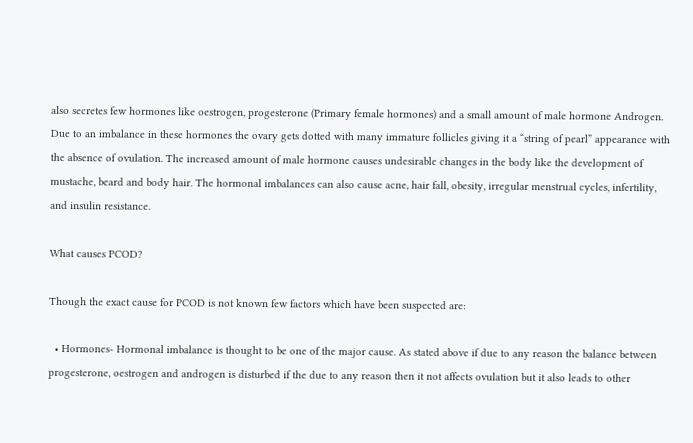also secretes few hormones like oestrogen, progesterone (Primary female hormones) and a small amount of male hormone Androgen. Due to an imbalance in these hormones the ovary gets dotted with many immature follicles giving it a “string of pearl” appearance with the absence of ovulation. The increased amount of male hormone causes undesirable changes in the body like the development of mustache, beard and body hair. The hormonal imbalances can also cause acne, hair fall, obesity, irregular menstrual cycles, infertility, and insulin resistance.

What causes PCOD?

Though the exact cause for PCOD is not known few factors which have been suspected are:

  • Hormones- Hormonal imbalance is thought to be one of the major cause. As stated above if due to any reason the balance between progesterone, oestrogen and androgen is disturbed if the due to any reason then it not affects ovulation but it also leads to other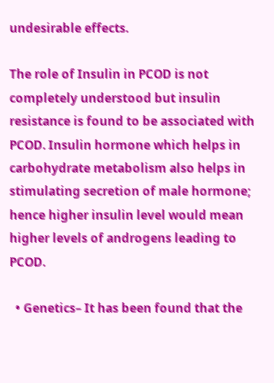undesirable effects.

The role of Insulin in PCOD is not completely understood but insulin resistance is found to be associated with PCOD. Insulin hormone which helps in carbohydrate metabolism also helps in stimulating secretion of male hormone; hence higher insulin level would mean higher levels of androgens leading to PCOD.

  • Genetics– It has been found that the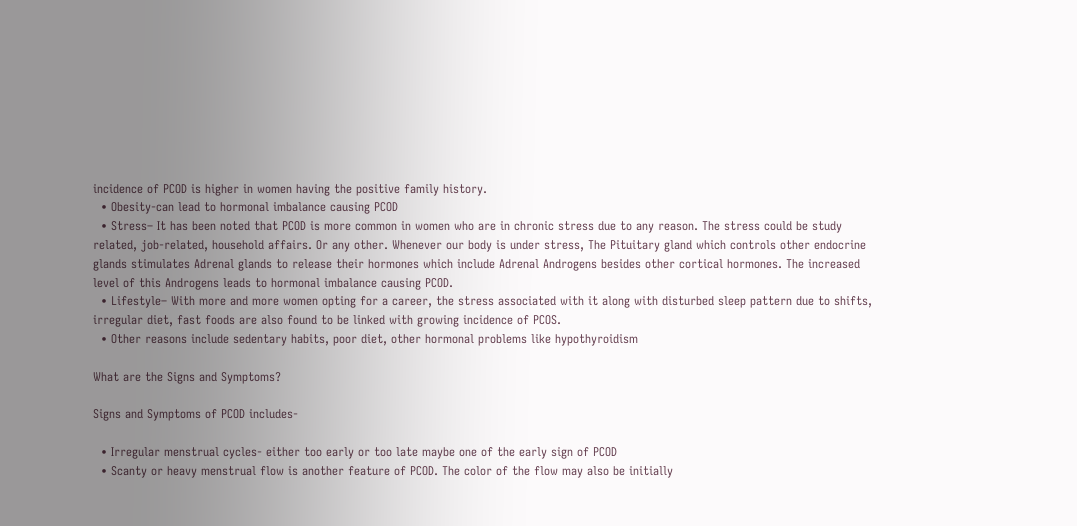incidence of PCOD is higher in women having the positive family history.
  • Obesity-can lead to hormonal imbalance causing PCOD
  • Stress– It has been noted that PCOD is more common in women who are in chronic stress due to any reason. The stress could be study related, job-related, household affairs. Or any other. Whenever our body is under stress, The Pituitary gland which controls other endocrine glands stimulates Adrenal glands to release their hormones which include Adrenal Androgens besides other cortical hormones. The increased level of this Androgens leads to hormonal imbalance causing PCOD.
  • Lifestyle– With more and more women opting for a career, the stress associated with it along with disturbed sleep pattern due to shifts, irregular diet, fast foods are also found to be linked with growing incidence of PCOS.
  • Other reasons include sedentary habits, poor diet, other hormonal problems like hypothyroidism

What are the Signs and Symptoms?

Signs and Symptoms of PCOD includes-

  • Irregular menstrual cycles- either too early or too late maybe one of the early sign of PCOD
  • Scanty or heavy menstrual flow is another feature of PCOD. The color of the flow may also be initially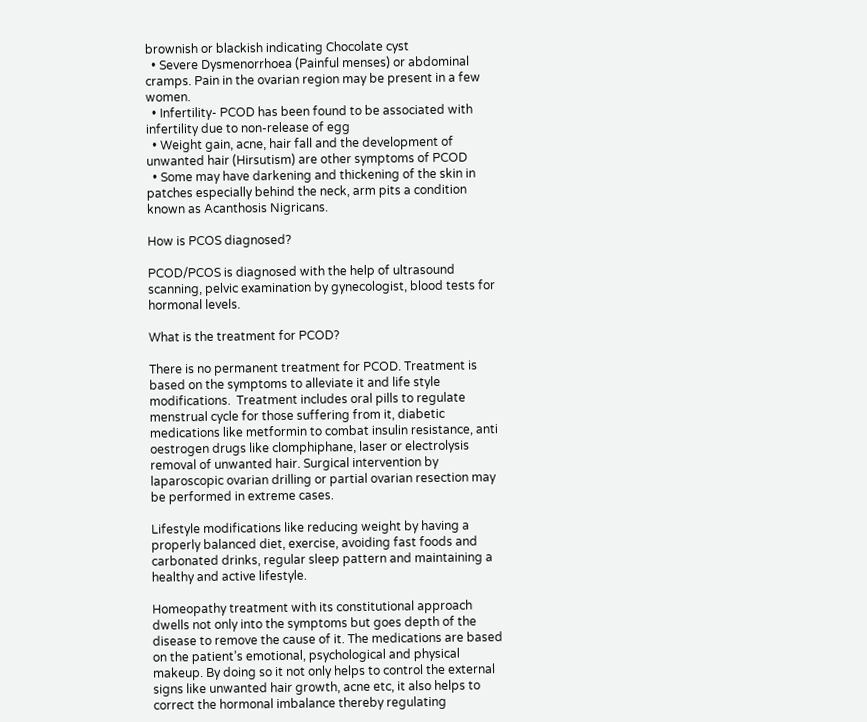brownish or blackish indicating Chocolate cyst
  • Severe Dysmenorrhoea (Painful menses) or abdominal cramps. Pain in the ovarian region may be present in a few women.
  • Infertility- PCOD has been found to be associated with infertility due to non-release of egg
  • Weight gain, acne, hair fall and the development of unwanted hair (Hirsutism) are other symptoms of PCOD
  • Some may have darkening and thickening of the skin in patches especially behind the neck, arm pits a condition known as Acanthosis Nigricans.

How is PCOS diagnosed?

PCOD/PCOS is diagnosed with the help of ultrasound scanning, pelvic examination by gynecologist, blood tests for hormonal levels.

What is the treatment for PCOD?

There is no permanent treatment for PCOD. Treatment is based on the symptoms to alleviate it and life style modifications.  Treatment includes oral pills to regulate menstrual cycle for those suffering from it, diabetic medications like metformin to combat insulin resistance, anti oestrogen drugs like clomphiphane, laser or electrolysis removal of unwanted hair. Surgical intervention by laparoscopic ovarian drilling or partial ovarian resection may be performed in extreme cases.

Lifestyle modifications like reducing weight by having a properly balanced diet, exercise, avoiding fast foods and carbonated drinks, regular sleep pattern and maintaining a healthy and active lifestyle.

Homeopathy treatment with its constitutional approach dwells not only into the symptoms but goes depth of the disease to remove the cause of it. The medications are based on the patient’s emotional, psychological and physical makeup. By doing so it not only helps to control the external signs like unwanted hair growth, acne etc, it also helps to correct the hormonal imbalance thereby regulating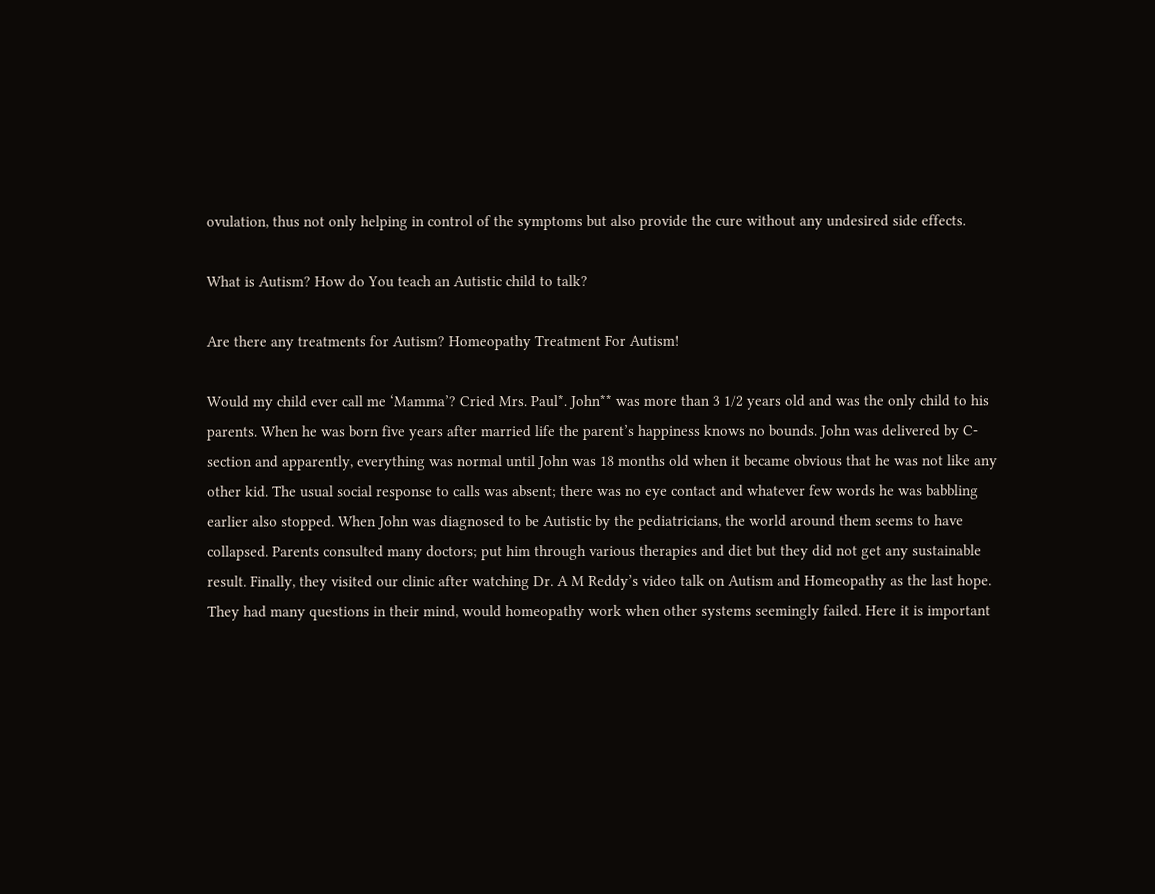ovulation, thus not only helping in control of the symptoms but also provide the cure without any undesired side effects.

What is Autism? How do You teach an Autistic child to talk?

Are there any treatments for Autism? Homeopathy Treatment For Autism!

Would my child ever call me ‘Mamma’? Cried Mrs. Paul*. John** was more than 3 1/2 years old and was the only child to his parents. When he was born five years after married life the parent’s happiness knows no bounds. John was delivered by C-section and apparently, everything was normal until John was 18 months old when it became obvious that he was not like any other kid. The usual social response to calls was absent; there was no eye contact and whatever few words he was babbling earlier also stopped. When John was diagnosed to be Autistic by the pediatricians, the world around them seems to have collapsed. Parents consulted many doctors; put him through various therapies and diet but they did not get any sustainable result. Finally, they visited our clinic after watching Dr. A M Reddy’s video talk on Autism and Homeopathy as the last hope. They had many questions in their mind, would homeopathy work when other systems seemingly failed. Here it is important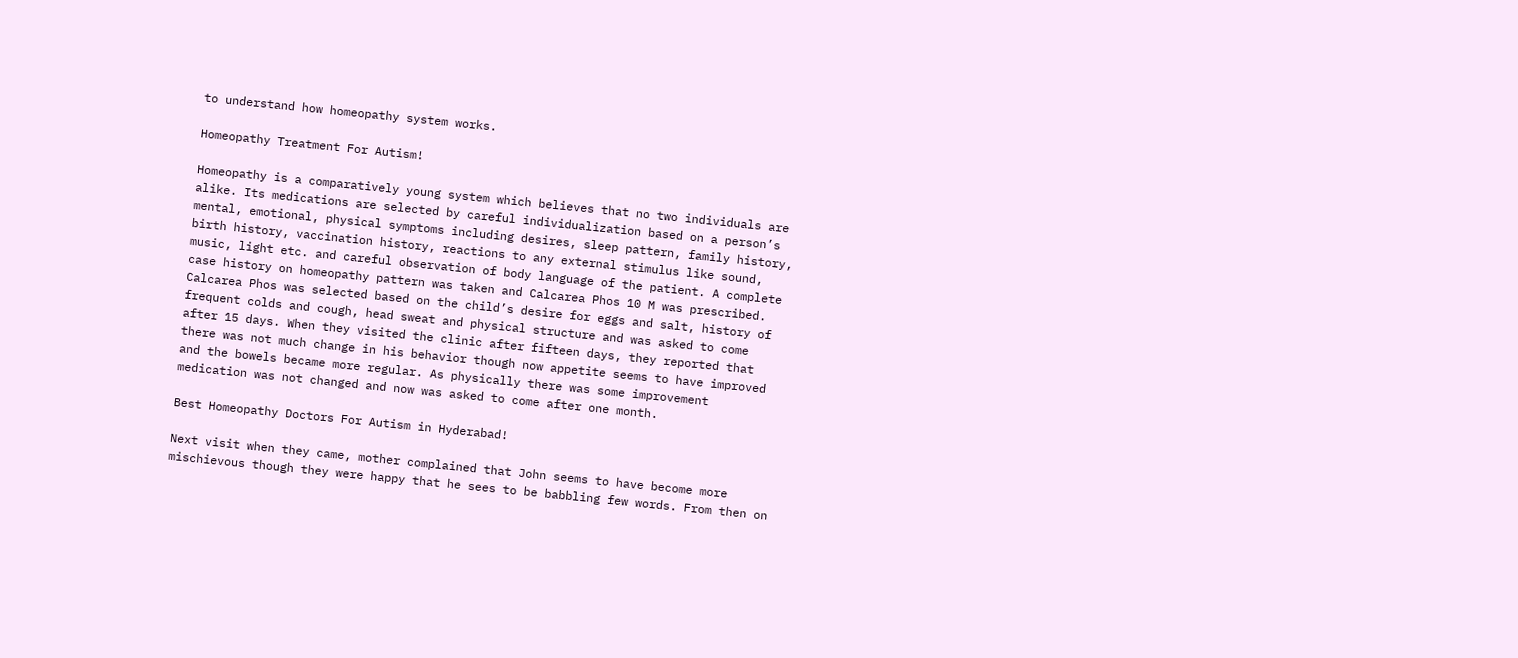to understand how homeopathy system works.

Homeopathy Treatment For Autism!

Homeopathy is a comparatively young system which believes that no two individuals are alike. Its medications are selected by careful individualization based on a person’s mental, emotional, physical symptoms including desires, sleep pattern, family history, birth history, vaccination history, reactions to any external stimulus like sound, music, light etc. and careful observation of body language of the patient. A complete case history on homeopathy pattern was taken and Calcarea Phos 10 M was prescribed. Calcarea Phos was selected based on the child’s desire for eggs and salt, history of frequent colds and cough, head sweat and physical structure and was asked to come after 15 days. When they visited the clinic after fifteen days, they reported that there was not much change in his behavior though now appetite seems to have improved and the bowels became more regular. As physically there was some improvement medication was not changed and now was asked to come after one month.

Best Homeopathy Doctors For Autism in Hyderabad!

Next visit when they came, mother complained that John seems to have become more mischievous though they were happy that he sees to be babbling few words. From then on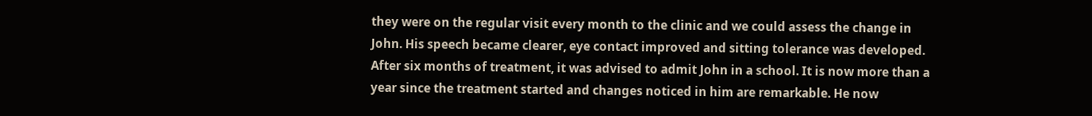they were on the regular visit every month to the clinic and we could assess the change in John. His speech became clearer, eye contact improved and sitting tolerance was developed. After six months of treatment, it was advised to admit John in a school. It is now more than a year since the treatment started and changes noticed in him are remarkable. He now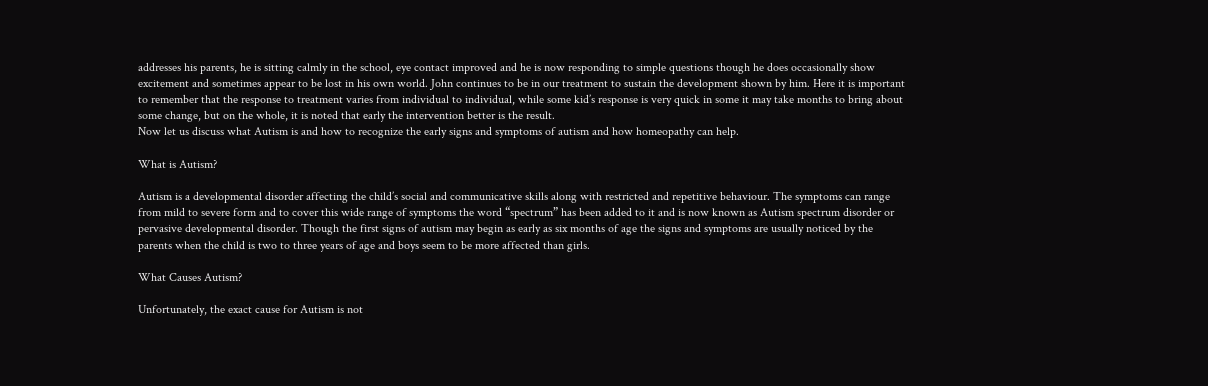addresses his parents, he is sitting calmly in the school, eye contact improved and he is now responding to simple questions though he does occasionally show excitement and sometimes appear to be lost in his own world. John continues to be in our treatment to sustain the development shown by him. Here it is important to remember that the response to treatment varies from individual to individual, while some kid’s response is very quick in some it may take months to bring about some change, but on the whole, it is noted that early the intervention better is the result.
Now let us discuss what Autism is and how to recognize the early signs and symptoms of autism and how homeopathy can help.

What is Autism?

Autism is a developmental disorder affecting the child’s social and communicative skills along with restricted and repetitive behaviour. The symptoms can range from mild to severe form and to cover this wide range of symptoms the word “spectrum” has been added to it and is now known as Autism spectrum disorder or pervasive developmental disorder. Though the first signs of autism may begin as early as six months of age the signs and symptoms are usually noticed by the parents when the child is two to three years of age and boys seem to be more affected than girls.

What Causes Autism?

Unfortunately, the exact cause for Autism is not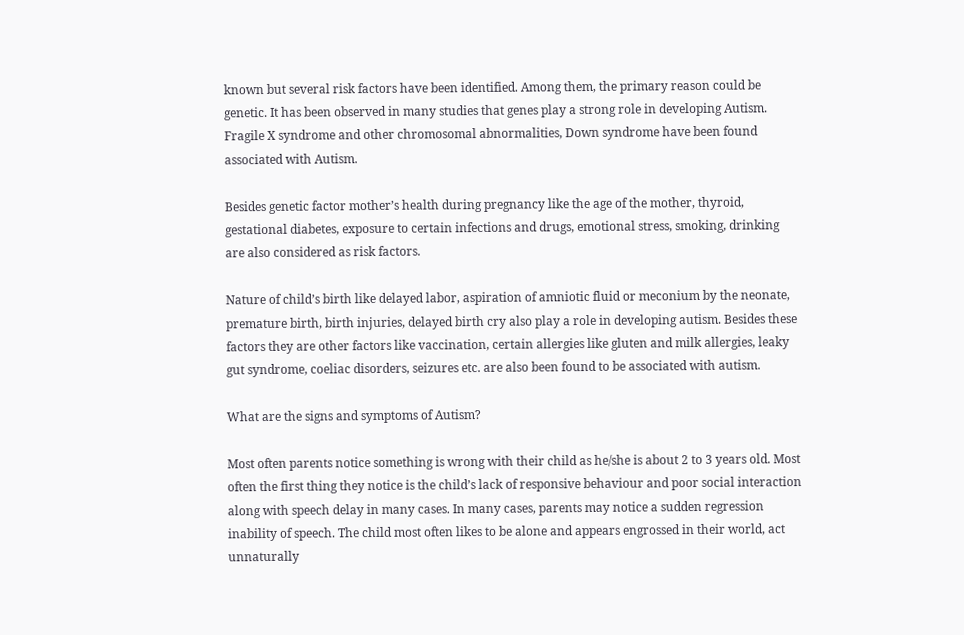known but several risk factors have been identified. Among them, the primary reason could be genetic. It has been observed in many studies that genes play a strong role in developing Autism. Fragile X syndrome and other chromosomal abnormalities, Down syndrome have been found associated with Autism.

Besides genetic factor mother’s health during pregnancy like the age of the mother, thyroid, gestational diabetes, exposure to certain infections and drugs, emotional stress, smoking, drinking are also considered as risk factors.

Nature of child’s birth like delayed labor, aspiration of amniotic fluid or meconium by the neonate, premature birth, birth injuries, delayed birth cry also play a role in developing autism. Besides these factors they are other factors like vaccination, certain allergies like gluten and milk allergies, leaky gut syndrome, coeliac disorders, seizures etc. are also been found to be associated with autism.

What are the signs and symptoms of Autism?

Most often parents notice something is wrong with their child as he/she is about 2 to 3 years old. Most often the first thing they notice is the child’s lack of responsive behaviour and poor social interaction along with speech delay in many cases. In many cases, parents may notice a sudden regression inability of speech. The child most often likes to be alone and appears engrossed in their world, act unnaturally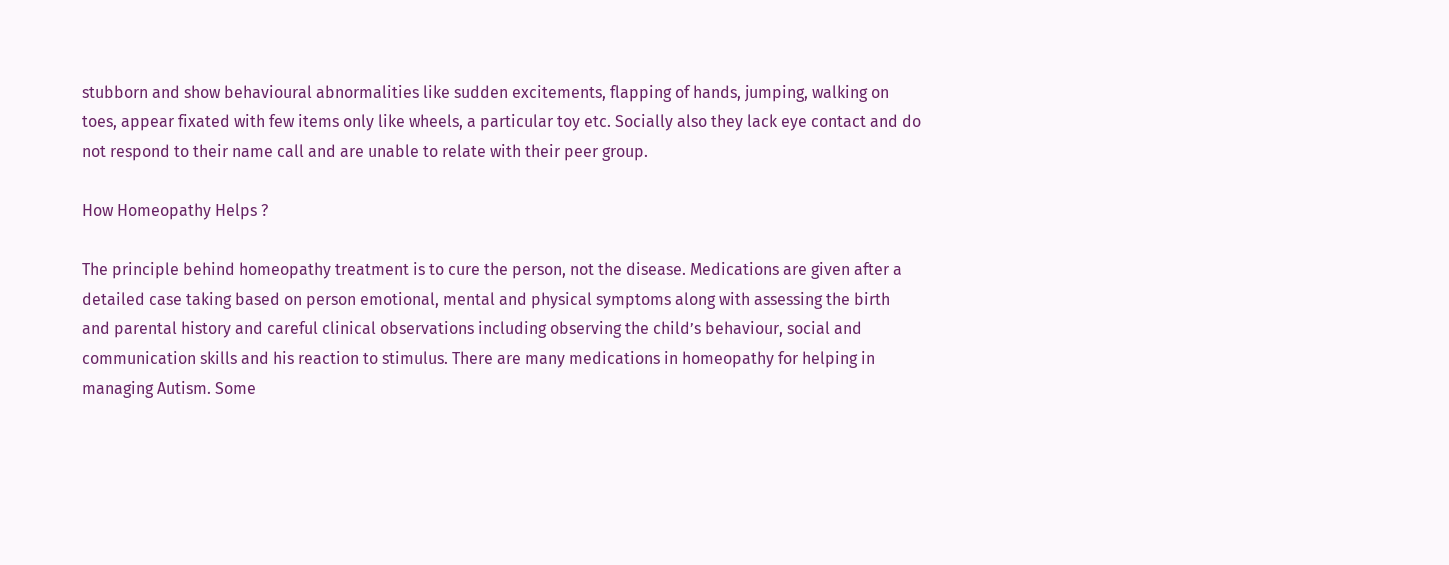stubborn and show behavioural abnormalities like sudden excitements, flapping of hands, jumping, walking on toes, appear fixated with few items only like wheels, a particular toy etc. Socially also they lack eye contact and do not respond to their name call and are unable to relate with their peer group.

How Homeopathy Helps ?

The principle behind homeopathy treatment is to cure the person, not the disease. Medications are given after a detailed case taking based on person emotional, mental and physical symptoms along with assessing the birth and parental history and careful clinical observations including observing the child’s behaviour, social and communication skills and his reaction to stimulus. There are many medications in homeopathy for helping in managing Autism. Some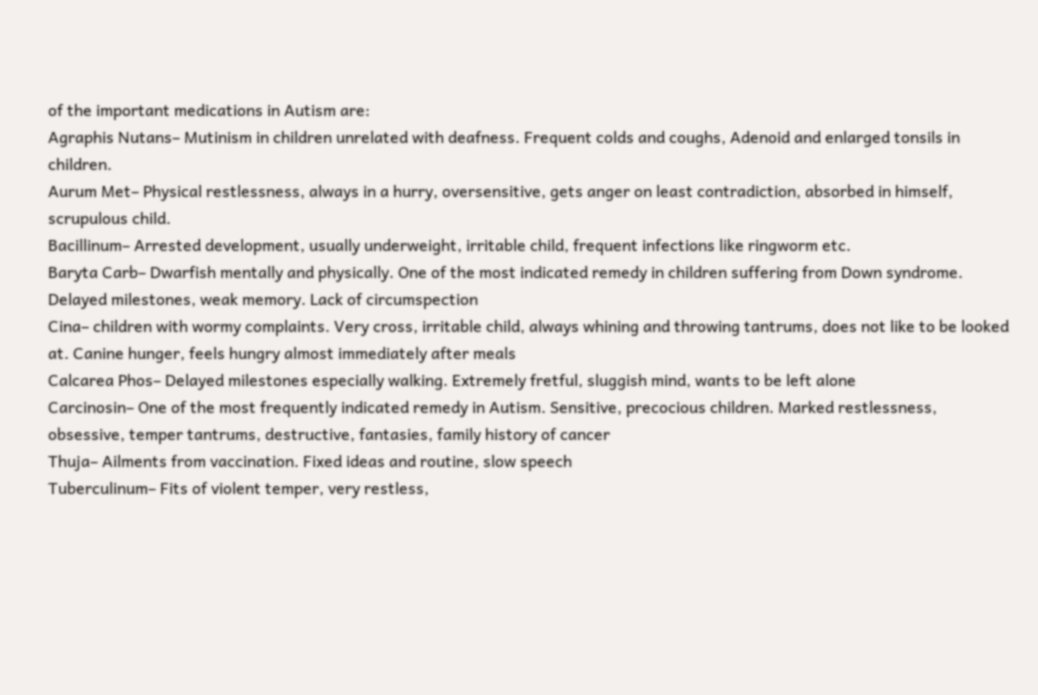of the important medications in Autism are:
Agraphis Nutans– Mutinism in children unrelated with deafness. Frequent colds and coughs, Adenoid and enlarged tonsils in children.
Aurum Met– Physical restlessness, always in a hurry, oversensitive, gets anger on least contradiction, absorbed in himself, scrupulous child.
Bacillinum– Arrested development, usually underweight, irritable child, frequent infections like ringworm etc.
Baryta Carb– Dwarfish mentally and physically. One of the most indicated remedy in children suffering from Down syndrome. Delayed milestones, weak memory. Lack of circumspection
Cina– children with wormy complaints. Very cross, irritable child, always whining and throwing tantrums, does not like to be looked at. Canine hunger, feels hungry almost immediately after meals
Calcarea Phos– Delayed milestones especially walking. Extremely fretful, sluggish mind, wants to be left alone
Carcinosin– One of the most frequently indicated remedy in Autism. Sensitive, precocious children. Marked restlessness, obsessive, temper tantrums, destructive, fantasies, family history of cancer
Thuja– Ailments from vaccination. Fixed ideas and routine, slow speech
Tuberculinum– Fits of violent temper, very restless,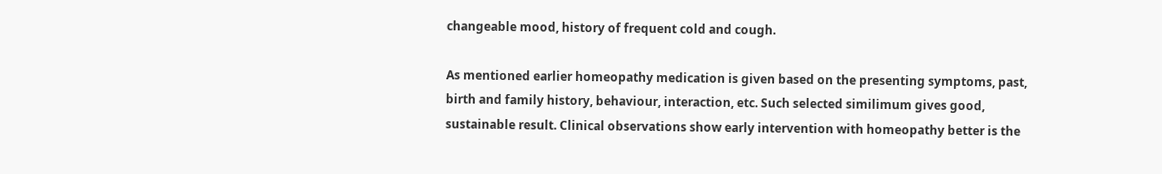changeable mood, history of frequent cold and cough.

As mentioned earlier homeopathy medication is given based on the presenting symptoms, past, birth and family history, behaviour, interaction, etc. Such selected similimum gives good, sustainable result. Clinical observations show early intervention with homeopathy better is the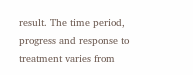result. The time period, progress and response to treatment varies from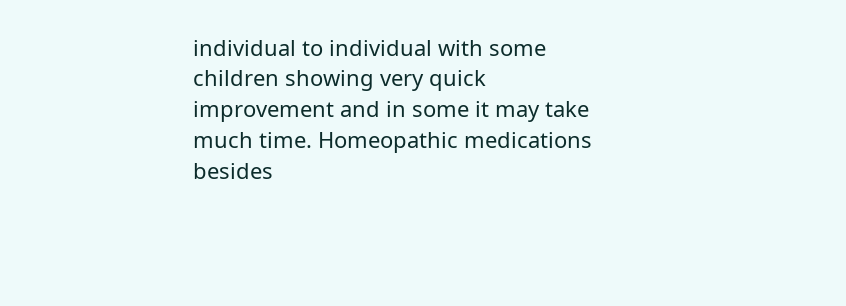individual to individual with some children showing very quick improvement and in some it may take much time. Homeopathic medications besides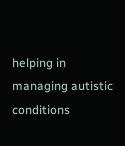helping in managing autistic conditions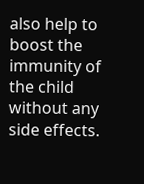also help to boost the immunity of the child without any side effects.